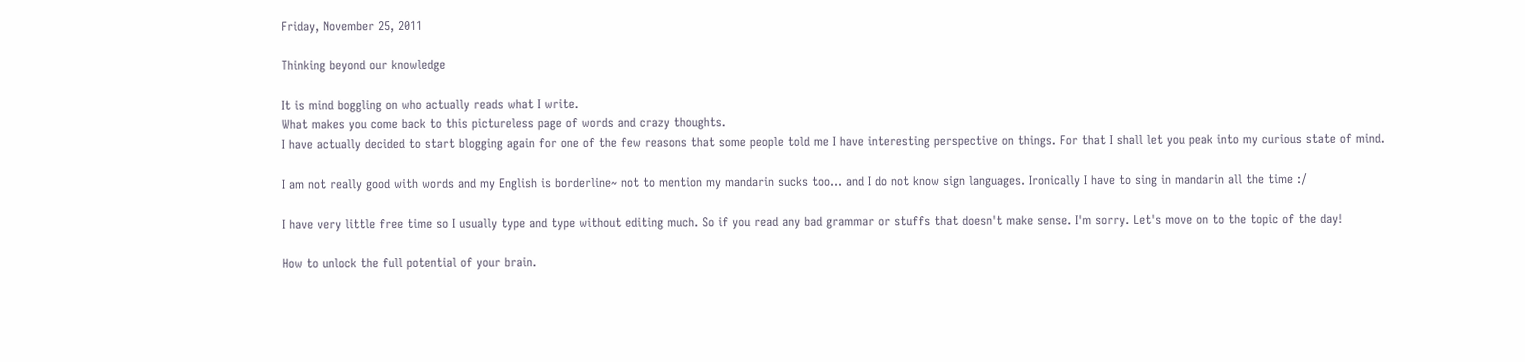Friday, November 25, 2011

Thinking beyond our knowledge

It is mind boggling on who actually reads what I write.
What makes you come back to this pictureless page of words and crazy thoughts.
I have actually decided to start blogging again for one of the few reasons that some people told me I have interesting perspective on things. For that I shall let you peak into my curious state of mind.

I am not really good with words and my English is borderline~ not to mention my mandarin sucks too... and I do not know sign languages. Ironically I have to sing in mandarin all the time :/

I have very little free time so I usually type and type without editing much. So if you read any bad grammar or stuffs that doesn't make sense. I'm sorry. Let's move on to the topic of the day!

How to unlock the full potential of your brain.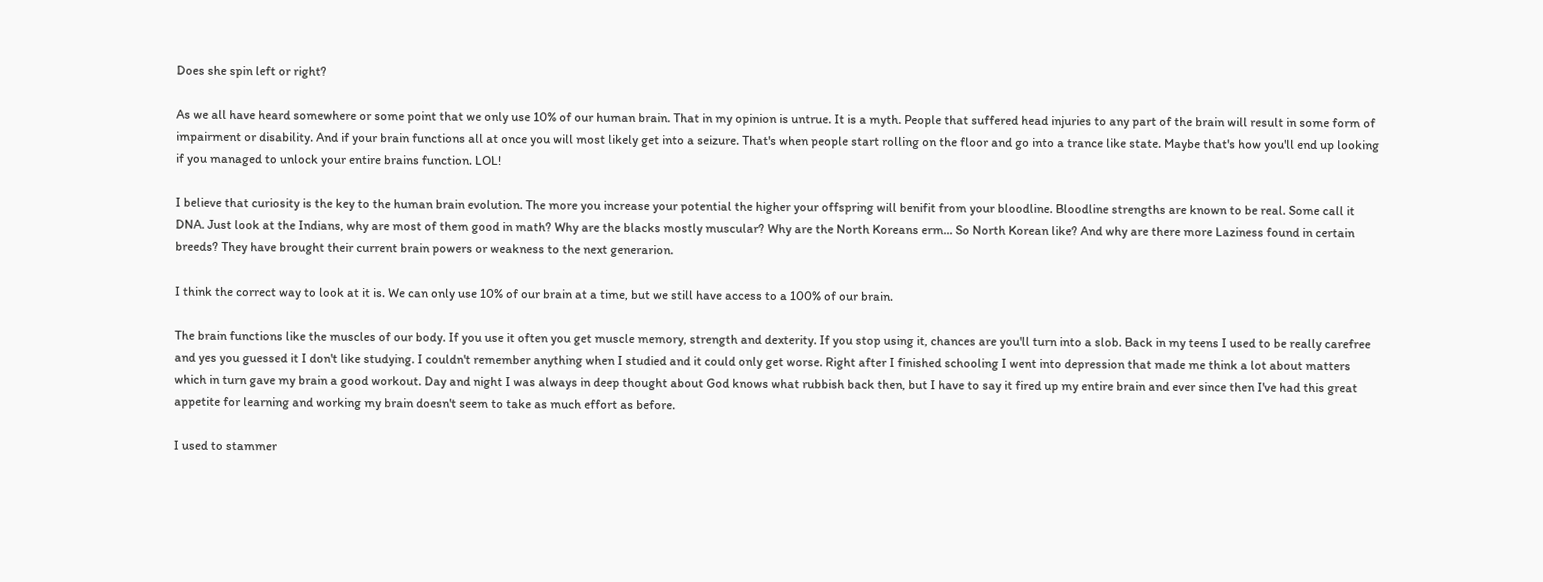Does she spin left or right?

As we all have heard somewhere or some point that we only use 10% of our human brain. That in my opinion is untrue. It is a myth. People that suffered head injuries to any part of the brain will result in some form of impairment or disability. And if your brain functions all at once you will most likely get into a seizure. That's when people start rolling on the floor and go into a trance like state. Maybe that's how you'll end up looking if you managed to unlock your entire brains function. LOL!

I believe that curiosity is the key to the human brain evolution. The more you increase your potential the higher your offspring will benifit from your bloodline. Bloodline strengths are known to be real. Some call it DNA. Just look at the Indians, why are most of them good in math? Why are the blacks mostly muscular? Why are the North Koreans erm... So North Korean like? And why are there more Laziness found in certain breeds? They have brought their current brain powers or weakness to the next generarion.

I think the correct way to look at it is. We can only use 10% of our brain at a time, but we still have access to a 100% of our brain.

The brain functions like the muscles of our body. If you use it often you get muscle memory, strength and dexterity. If you stop using it, chances are you'll turn into a slob. Back in my teens I used to be really carefree and yes you guessed it I don't like studying. I couldn't remember anything when I studied and it could only get worse. Right after I finished schooling I went into depression that made me think a lot about matters which in turn gave my brain a good workout. Day and night I was always in deep thought about God knows what rubbish back then, but I have to say it fired up my entire brain and ever since then I've had this great appetite for learning and working my brain doesn't seem to take as much effort as before.

I used to stammer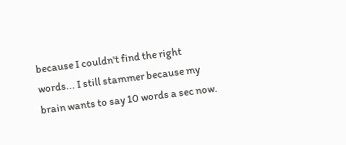because I couldn't find the right words... I still stammer because my brain wants to say 10 words a sec now.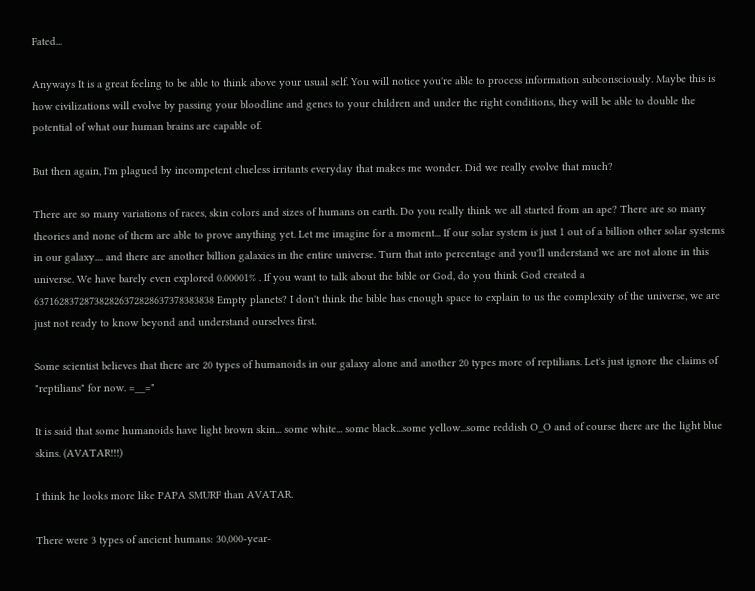Fated...

Anyways It is a great feeling to be able to think above your usual self. You will notice you're able to process information subconsciously. Maybe this is how civilizations will evolve by passing your bloodline and genes to your children and under the right conditions, they will be able to double the potential of what our human brains are capable of.

But then again, I'm plagued by incompetent clueless irritants everyday that makes me wonder. Did we really evolve that much?

There are so many variations of races, skin colors and sizes of humans on earth. Do you really think we all started from an ape? There are so many theories and none of them are able to prove anything yet. Let me imagine for a moment... If our solar system is just 1 out of a billion other solar systems in our galaxy.... and there are another billion galaxies in the entire universe. Turn that into percentage and you'll understand we are not alone in this universe. We have barely even explored 0.00001% . If you want to talk about the bible or God, do you think God created a 637162837287382826372828637378383838 Empty planets? I don't think the bible has enough space to explain to us the complexity of the universe, we are just not ready to know beyond and understand ourselves first.

Some scientist believes that there are 20 types of humanoids in our galaxy alone and another 20 types more of reptilians. Let's just ignore the claims of "reptilians" for now. =__="

It is said that some humanoids have light brown skin... some white... some black...some yellow...some reddish O_O and of course there are the light blue skins. (AVATAR!!!)

I think he looks more like PAPA SMURF than AVATAR.

There were 3 types of ancient humans: 30,000-year-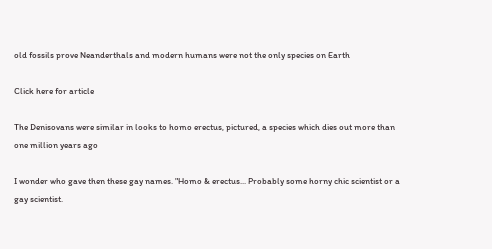old fossils prove Neanderthals and modern humans were not the only species on Earth

Click here for article

The Denisovans were similar in looks to homo erectus, pictured, a species which dies out more than one million years ago

I wonder who gave then these gay names. "Homo & erectus... Probably some horny chic scientist or a gay scientist.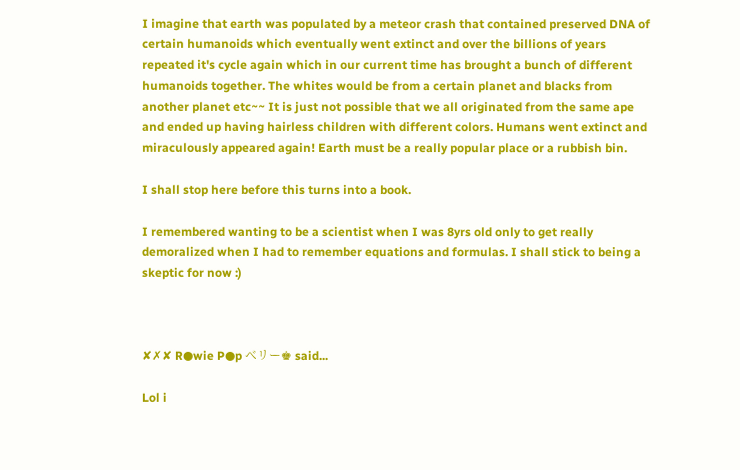I imagine that earth was populated by a meteor crash that contained preserved DNA of certain humanoids which eventually went extinct and over the billions of years repeated it's cycle again which in our current time has brought a bunch of different humanoids together. The whites would be from a certain planet and blacks from another planet etc~~ It is just not possible that we all originated from the same ape and ended up having hairless children with different colors. Humans went extinct and miraculously appeared again! Earth must be a really popular place or a rubbish bin.

I shall stop here before this turns into a book.

I remembered wanting to be a scientist when I was 8yrs old only to get really demoralized when I had to remember equations and formulas. I shall stick to being a skeptic for now :)



✘✗✘ R●wie P●p ベリー♚ said...

Lol i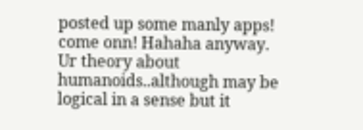posted up some manly apps! come onn! Hahaha anyway. Ur theory about humanoids..although may be logical in a sense but it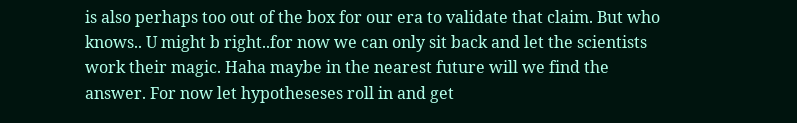is also perhaps too out of the box for our era to validate that claim. But who knows.. U might b right..for now we can only sit back and let the scientists work their magic. Haha maybe in the nearest future will we find the answer. For now let hypotheseses roll in and get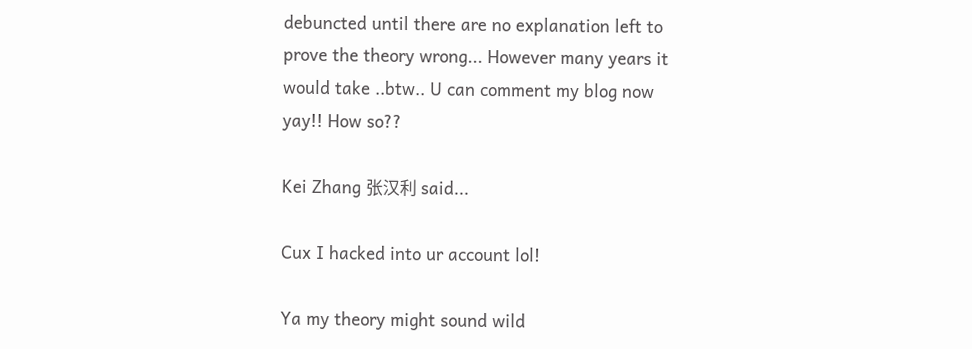debuncted until there are no explanation left to prove the theory wrong... However many years it would take ..btw.. U can comment my blog now yay!! How so??

Kei Zhang 张汉利 said...

Cux I hacked into ur account lol!

Ya my theory might sound wild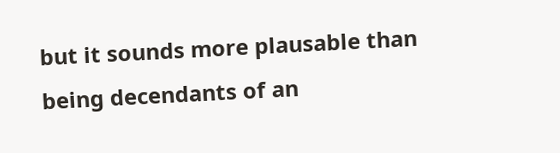but it sounds more plausable than being decendants of an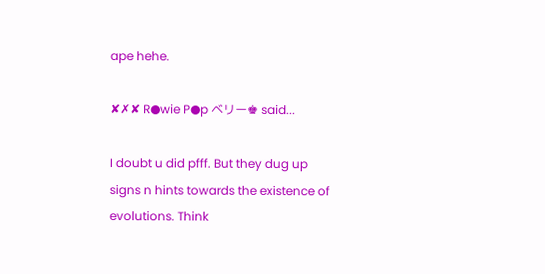ape hehe.

✘✗✘ R●wie P●p ベリー♚ said...

I doubt u did pfff. But they dug up signs n hints towards the existence of evolutions. Think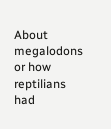About megalodons or how reptilians had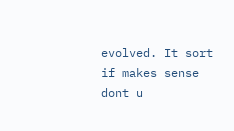evolved. It sort if makes sense dont u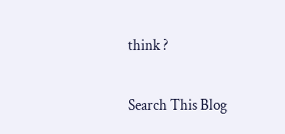think ?

Search This Blog